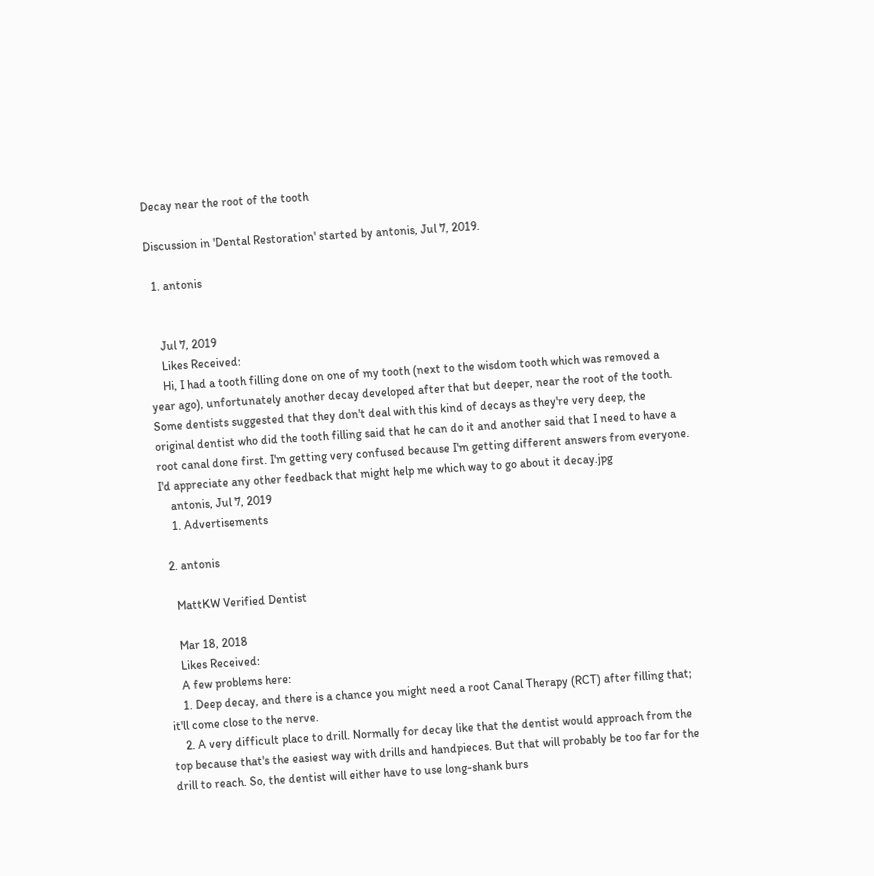Decay near the root of the tooth

Discussion in 'Dental Restoration' started by antonis, Jul 7, 2019.

  1. antonis


    Jul 7, 2019
    Likes Received:
    Hi, I had a tooth filling done on one of my tooth (next to the wisdom tooth which was removed a year ago), unfortunately another decay developed after that but deeper, near the root of the tooth. Some dentists suggested that they don't deal with this kind of decays as they're very deep, the original dentist who did the tooth filling said that he can do it and another said that I need to have a root canal done first. I'm getting very confused because I'm getting different answers from everyone. I'd appreciate any other feedback that might help me which way to go about it decay.jpg
    antonis, Jul 7, 2019
    1. Advertisements

  2. antonis

    MattKW Verified Dentist

    Mar 18, 2018
    Likes Received:
    A few problems here:
    1. Deep decay, and there is a chance you might need a root Canal Therapy (RCT) after filling that; it'll come close to the nerve.
    2. A very difficult place to drill. Normally for decay like that the dentist would approach from the top because that's the easiest way with drills and handpieces. But that will probably be too far for the drill to reach. So, the dentist will either have to use long-shank burs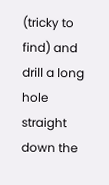(tricky to find) and drill a long hole straight down the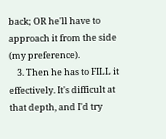back; OR he'll have to approach it from the side (my preference).
    3. Then he has to FILL it effectively. It's difficult at that depth, and I'd try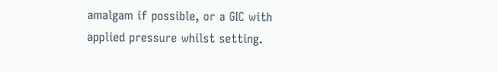amalgam if possible, or a GIC with applied pressure whilst setting.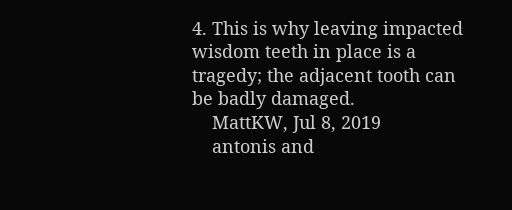4. This is why leaving impacted wisdom teeth in place is a tragedy; the adjacent tooth can be badly damaged.
    MattKW, Jul 8, 2019
    antonis and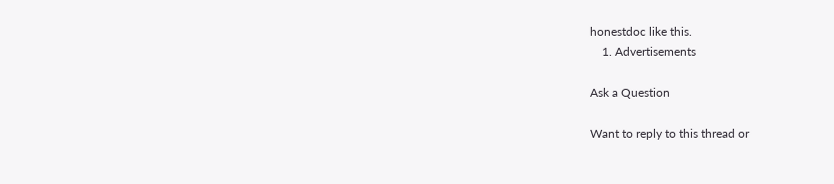honestdoc like this.
    1. Advertisements

Ask a Question

Want to reply to this thread or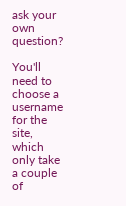ask your own question?

You'll need to choose a username for the site, which only take a couple of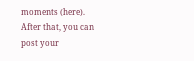moments (here). After that, you can post your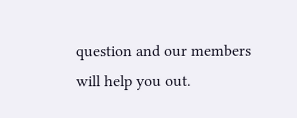question and our members will help you out.